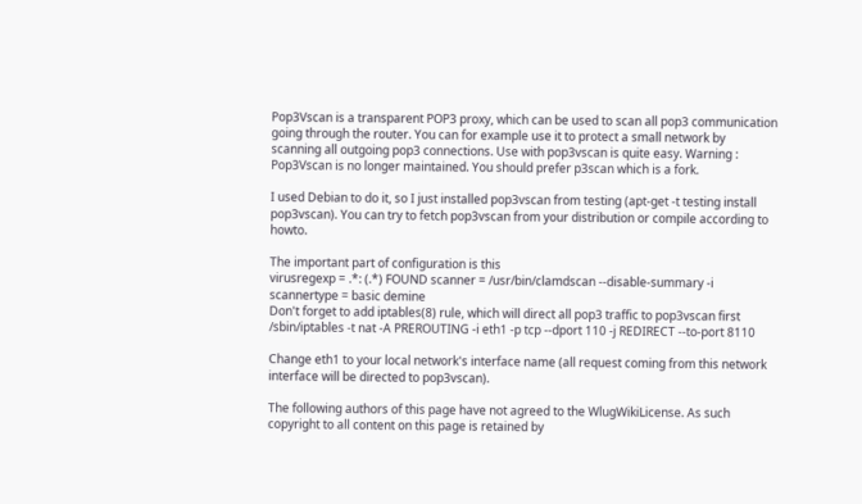Pop3Vscan is a transparent POP3 proxy, which can be used to scan all pop3 communication going through the router. You can for example use it to protect a small network by scanning all outgoing pop3 connections. Use with pop3vscan is quite easy. Warning : Pop3Vscan is no longer maintained. You should prefer p3scan which is a fork.

I used Debian to do it, so I just installed pop3vscan from testing (apt-get -t testing install pop3vscan). You can try to fetch pop3vscan from your distribution or compile according to howto.

The important part of configuration is this
virusregexp = .*: (.*) FOUND scanner = /usr/bin/clamdscan --disable-summary -i scannertype = basic demine
Don't forget to add iptables(8) rule, which will direct all pop3 traffic to pop3vscan first
/sbin/iptables -t nat -A PREROUTING -i eth1 -p tcp --dport 110 -j REDIRECT --to-port 8110

Change eth1 to your local network's interface name (all request coming from this network interface will be directed to pop3vscan).

The following authors of this page have not agreed to the WlugWikiLicense. As such copyright to all content on this page is retained by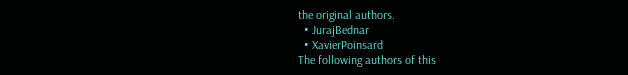the original authors.
  • JurajBednar
  • XavierPoinsard
The following authors of this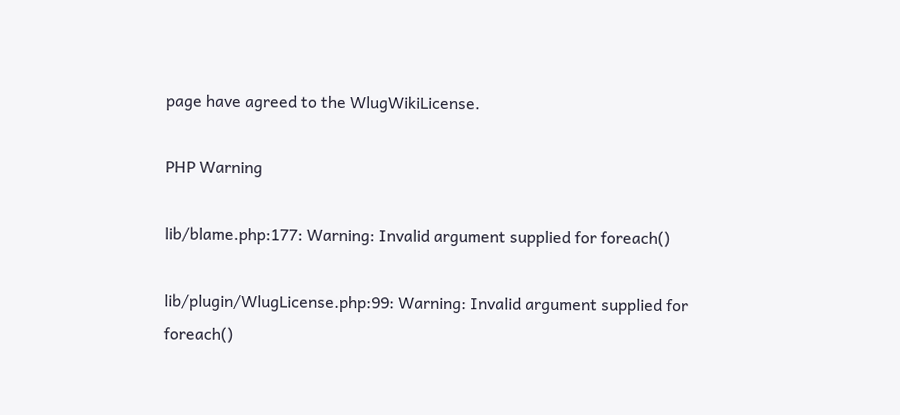page have agreed to the WlugWikiLicense.

PHP Warning

lib/blame.php:177: Warning: Invalid argument supplied for foreach()

lib/plugin/WlugLicense.php:99: Warning: Invalid argument supplied for foreach()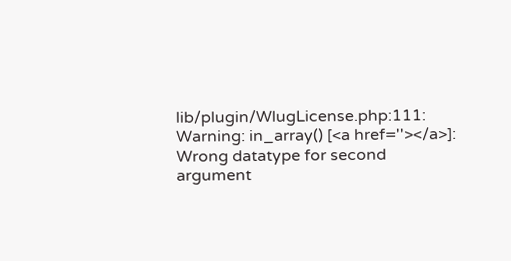lib/plugin/WlugLicense.php:111: Warning: in_array() [<a href=''></a>]: Wrong datatype for second argument